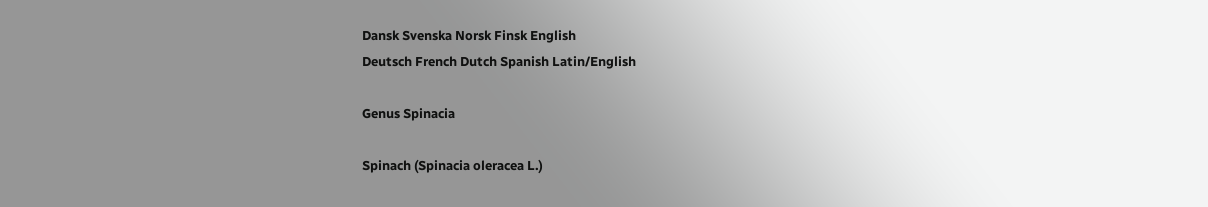Dansk Svenska Norsk Finsk English
Deutsch French Dutch Spanish Latin/English

Genus Spinacia

Spinach (Spinacia oleracea L.)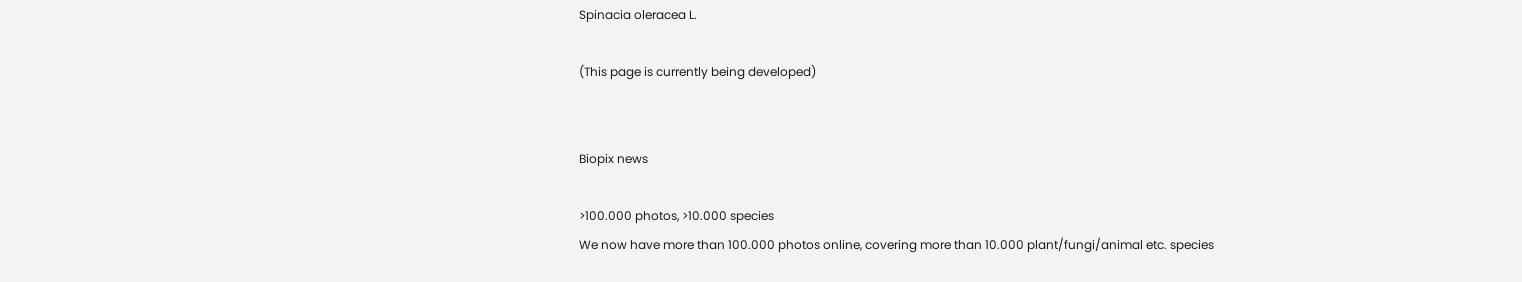Spinacia oleracea L.

(This page is currently being developed)


Biopix news

>100.000 photos, >10.000 species
We now have more than 100.000 photos online, covering more than 10.000 plant/fungi/animal etc. species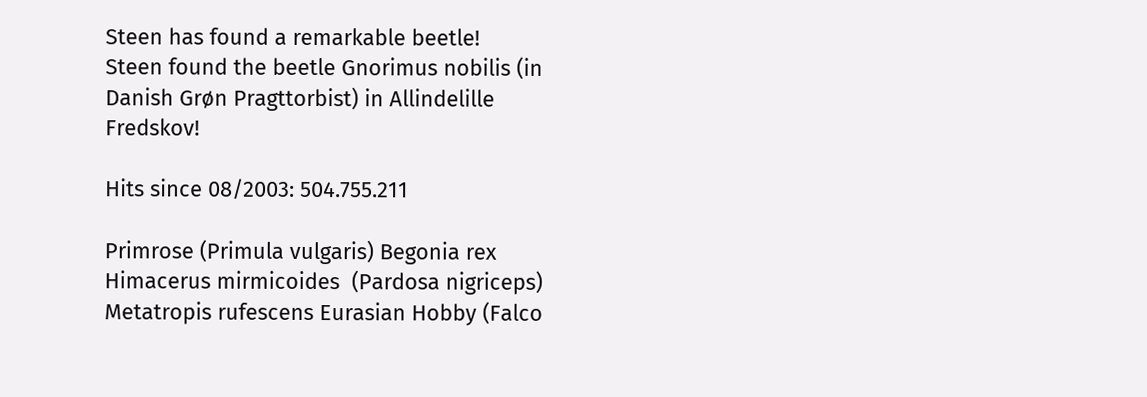Steen has found a remarkable beetle!
Steen found the beetle Gnorimus nobilis (in Danish Grøn Pragttorbist) in Allindelille Fredskov!

Hits since 08/2003: 504.755.211

Primrose (Primula vulgaris) Begonia rex Himacerus mirmicoides  (Pardosa nigriceps) Metatropis rufescens Eurasian Hobby (Falco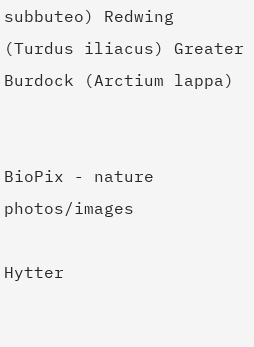subbuteo) Redwing (Turdus iliacus) Greater Burdock (Arctium lappa)


BioPix - nature photos/images

Hytter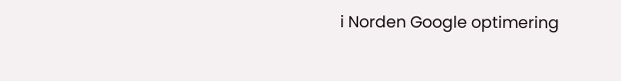i Norden Google optimering